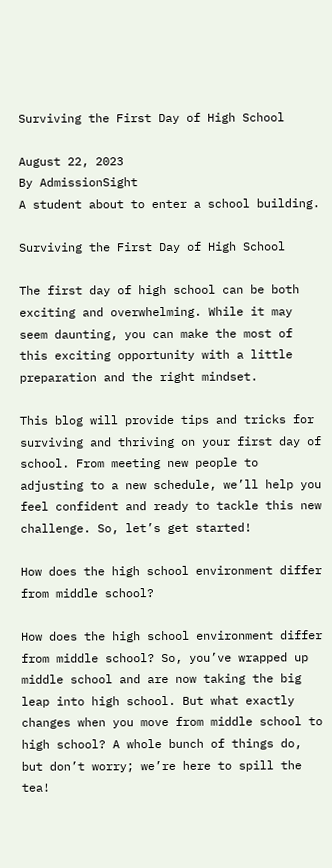Surviving the First Day of High School

August 22, 2023
By AdmissionSight
A student about to enter a school building.

Surviving the First Day of High School

The first day of high school can be both exciting and overwhelming. While it may seem daunting, you can make the most of this exciting opportunity with a little preparation and the right mindset.

This blog will provide tips and tricks for surviving and thriving on your first day of school. From meeting new people to adjusting to a new schedule, we’ll help you feel confident and ready to tackle this new challenge. So, let’s get started!

How does the high school environment differ from middle school?

How does the high school environment differ from middle school? So, you’ve wrapped up middle school and are now taking the big leap into high school. But what exactly changes when you move from middle school to high school? A whole bunch of things do, but don’t worry; we’re here to spill the tea!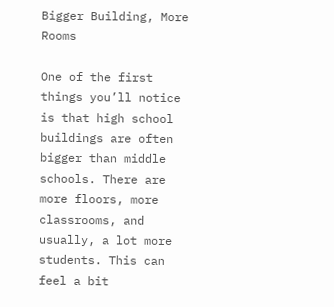Bigger Building, More Rooms

One of the first things you’ll notice is that high school buildings are often bigger than middle schools. There are more floors, more classrooms, and usually, a lot more students. This can feel a bit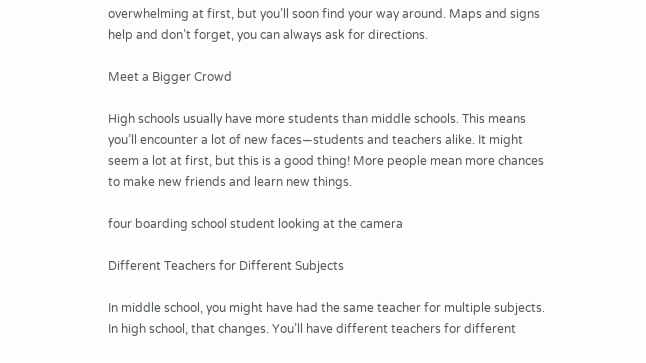overwhelming at first, but you’ll soon find your way around. Maps and signs help and don’t forget, you can always ask for directions.

Meet a Bigger Crowd

High schools usually have more students than middle schools. This means you’ll encounter a lot of new faces—students and teachers alike. It might seem a lot at first, but this is a good thing! More people mean more chances to make new friends and learn new things.

four boarding school student looking at the camera

Different Teachers for Different Subjects

In middle school, you might have had the same teacher for multiple subjects. In high school, that changes. You’ll have different teachers for different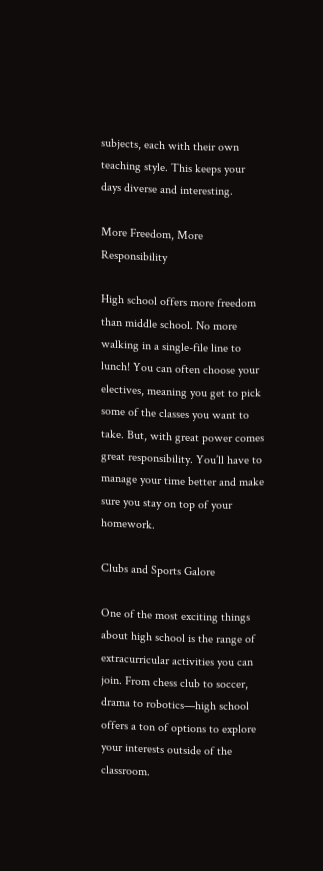subjects, each with their own teaching style. This keeps your days diverse and interesting.

More Freedom, More Responsibility

High school offers more freedom than middle school. No more walking in a single-file line to lunch! You can often choose your electives, meaning you get to pick some of the classes you want to take. But, with great power comes great responsibility. You’ll have to manage your time better and make sure you stay on top of your homework.

Clubs and Sports Galore

One of the most exciting things about high school is the range of extracurricular activities you can join. From chess club to soccer, drama to robotics—high school offers a ton of options to explore your interests outside of the classroom.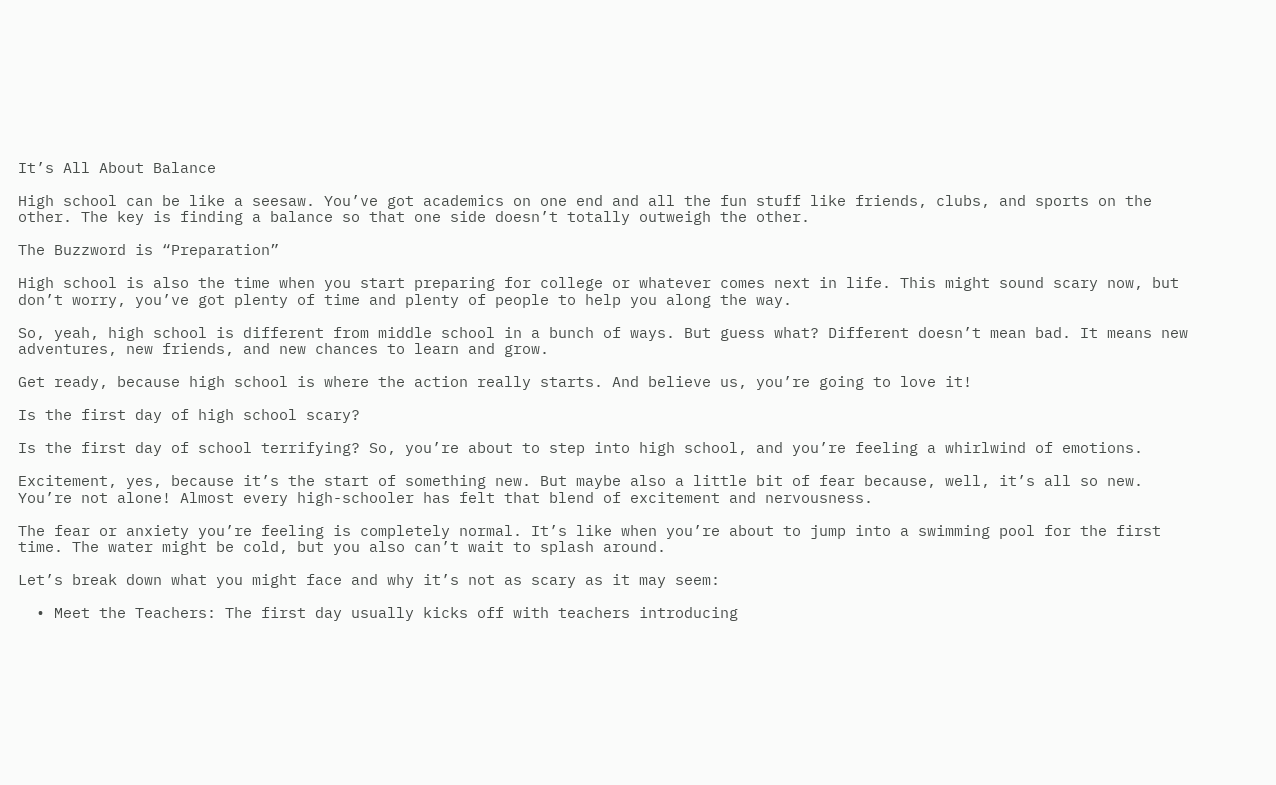It’s All About Balance

High school can be like a seesaw. You’ve got academics on one end and all the fun stuff like friends, clubs, and sports on the other. The key is finding a balance so that one side doesn’t totally outweigh the other.

The Buzzword is “Preparation”

High school is also the time when you start preparing for college or whatever comes next in life. This might sound scary now, but don’t worry, you’ve got plenty of time and plenty of people to help you along the way.

So, yeah, high school is different from middle school in a bunch of ways. But guess what? Different doesn’t mean bad. It means new adventures, new friends, and new chances to learn and grow.

Get ready, because high school is where the action really starts. And believe us, you’re going to love it!

Is the first day of high school scary?

Is the first day of school terrifying? So, you’re about to step into high school, and you’re feeling a whirlwind of emotions.

Excitement, yes, because it’s the start of something new. But maybe also a little bit of fear because, well, it’s all so new. You’re not alone! Almost every high-schooler has felt that blend of excitement and nervousness.

The fear or anxiety you’re feeling is completely normal. It’s like when you’re about to jump into a swimming pool for the first time. The water might be cold, but you also can’t wait to splash around.

Let’s break down what you might face and why it’s not as scary as it may seem:

  • Meet the Teachers: The first day usually kicks off with teachers introducing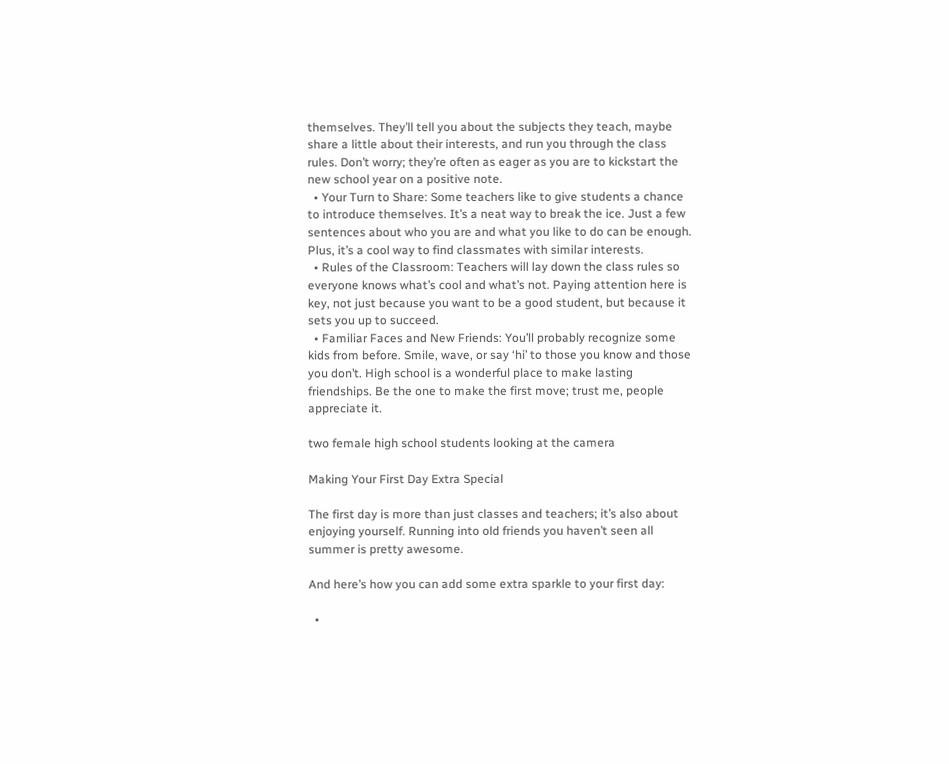themselves. They’ll tell you about the subjects they teach, maybe share a little about their interests, and run you through the class rules. Don’t worry; they’re often as eager as you are to kickstart the new school year on a positive note.
  • Your Turn to Share: Some teachers like to give students a chance to introduce themselves. It’s a neat way to break the ice. Just a few sentences about who you are and what you like to do can be enough. Plus, it’s a cool way to find classmates with similar interests.
  • Rules of the Classroom: Teachers will lay down the class rules so everyone knows what’s cool and what’s not. Paying attention here is key, not just because you want to be a good student, but because it sets you up to succeed.
  • Familiar Faces and New Friends: You’ll probably recognize some kids from before. Smile, wave, or say ‘hi’ to those you know and those you don’t. High school is a wonderful place to make lasting friendships. Be the one to make the first move; trust me, people appreciate it.

two female high school students looking at the camera

Making Your First Day Extra Special

The first day is more than just classes and teachers; it’s also about enjoying yourself. Running into old friends you haven’t seen all summer is pretty awesome.

And here’s how you can add some extra sparkle to your first day:

  •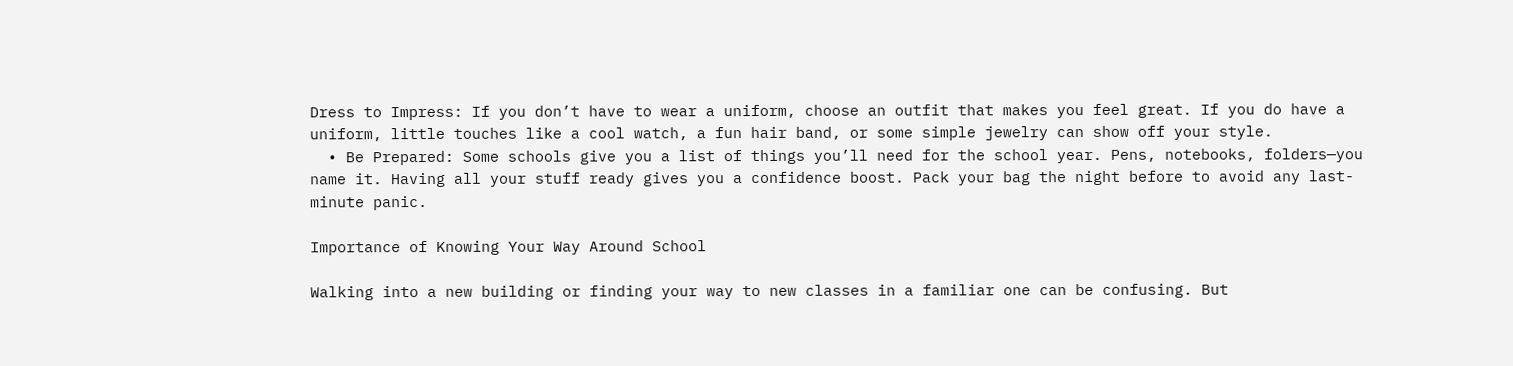Dress to Impress: If you don’t have to wear a uniform, choose an outfit that makes you feel great. If you do have a uniform, little touches like a cool watch, a fun hair band, or some simple jewelry can show off your style.
  • Be Prepared: Some schools give you a list of things you’ll need for the school year. Pens, notebooks, folders—you name it. Having all your stuff ready gives you a confidence boost. Pack your bag the night before to avoid any last-minute panic.

Importance of Knowing Your Way Around School

Walking into a new building or finding your way to new classes in a familiar one can be confusing. But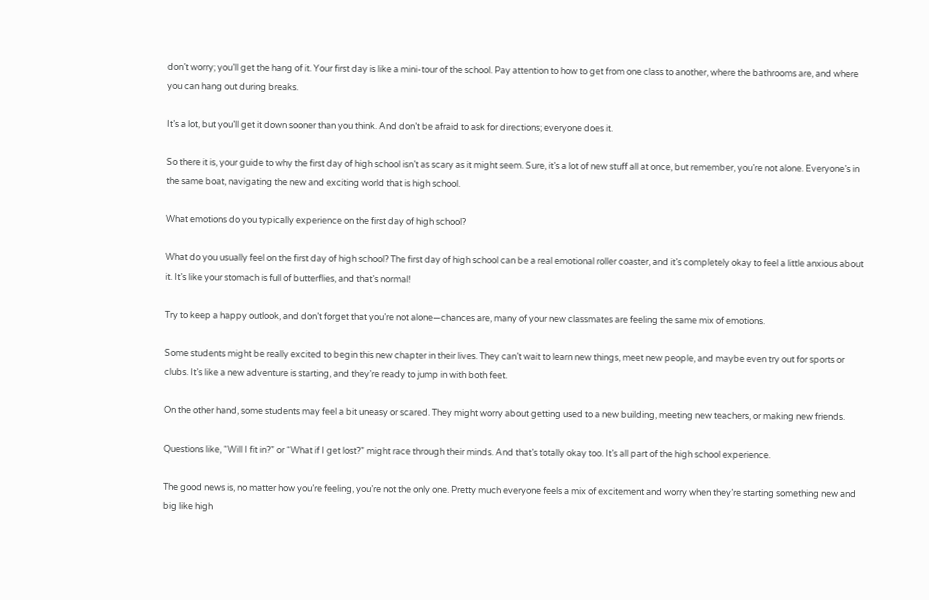don’t worry; you’ll get the hang of it. Your first day is like a mini-tour of the school. Pay attention to how to get from one class to another, where the bathrooms are, and where you can hang out during breaks.

It’s a lot, but you’ll get it down sooner than you think. And don’t be afraid to ask for directions; everyone does it.

So there it is, your guide to why the first day of high school isn’t as scary as it might seem. Sure, it’s a lot of new stuff all at once, but remember, you’re not alone. Everyone’s in the same boat, navigating the new and exciting world that is high school.

What emotions do you typically experience on the first day of high school?

What do you usually feel on the first day of high school? The first day of high school can be a real emotional roller coaster, and it’s completely okay to feel a little anxious about it. It’s like your stomach is full of butterflies, and that’s normal!

Try to keep a happy outlook, and don’t forget that you’re not alone—chances are, many of your new classmates are feeling the same mix of emotions.

Some students might be really excited to begin this new chapter in their lives. They can’t wait to learn new things, meet new people, and maybe even try out for sports or clubs. It’s like a new adventure is starting, and they’re ready to jump in with both feet.

On the other hand, some students may feel a bit uneasy or scared. They might worry about getting used to a new building, meeting new teachers, or making new friends.

Questions like, “Will I fit in?” or “What if I get lost?” might race through their minds. And that’s totally okay too. It’s all part of the high school experience.

The good news is, no matter how you’re feeling, you’re not the only one. Pretty much everyone feels a mix of excitement and worry when they’re starting something new and big like high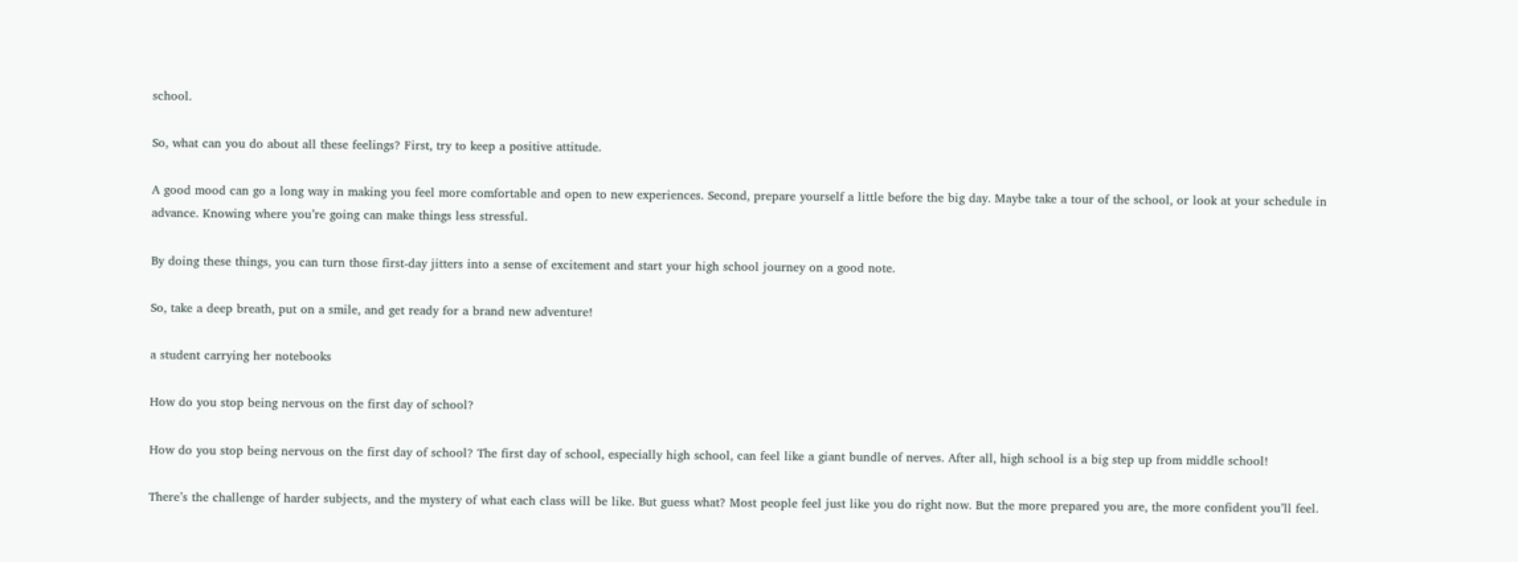school.

So, what can you do about all these feelings? First, try to keep a positive attitude.

A good mood can go a long way in making you feel more comfortable and open to new experiences. Second, prepare yourself a little before the big day. Maybe take a tour of the school, or look at your schedule in advance. Knowing where you’re going can make things less stressful.

By doing these things, you can turn those first-day jitters into a sense of excitement and start your high school journey on a good note.

So, take a deep breath, put on a smile, and get ready for a brand new adventure!

a student carrying her notebooks

How do you stop being nervous on the first day of school?

How do you stop being nervous on the first day of school? The first day of school, especially high school, can feel like a giant bundle of nerves. After all, high school is a big step up from middle school!

There’s the challenge of harder subjects, and the mystery of what each class will be like. But guess what? Most people feel just like you do right now. But the more prepared you are, the more confident you’ll feel.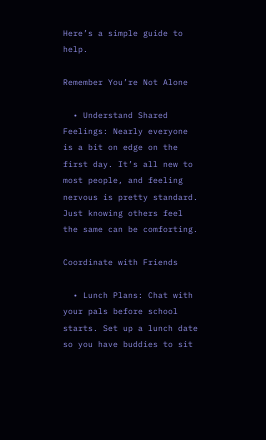Here’s a simple guide to help.

Remember You’re Not Alone

  • Understand Shared Feelings: Nearly everyone is a bit on edge on the first day. It’s all new to most people, and feeling nervous is pretty standard. Just knowing others feel the same can be comforting.

Coordinate with Friends

  • Lunch Plans: Chat with your pals before school starts. Set up a lunch date so you have buddies to sit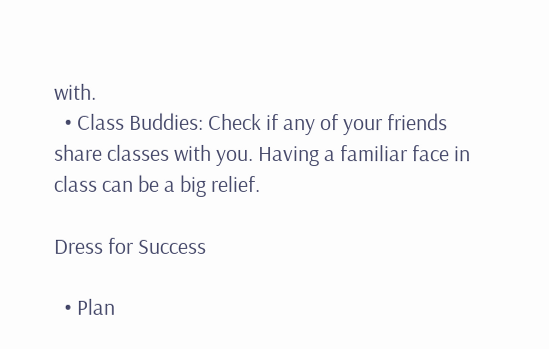with.
  • Class Buddies: Check if any of your friends share classes with you. Having a familiar face in class can be a big relief.

Dress for Success

  • Plan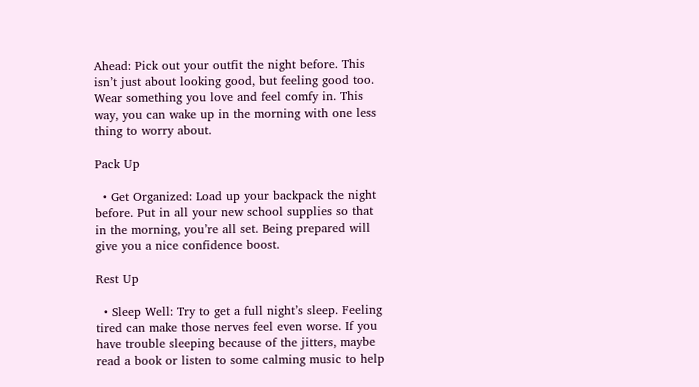Ahead: Pick out your outfit the night before. This isn’t just about looking good, but feeling good too. Wear something you love and feel comfy in. This way, you can wake up in the morning with one less thing to worry about.

Pack Up

  • Get Organized: Load up your backpack the night before. Put in all your new school supplies so that in the morning, you’re all set. Being prepared will give you a nice confidence boost.

Rest Up

  • Sleep Well: Try to get a full night’s sleep. Feeling tired can make those nerves feel even worse. If you have trouble sleeping because of the jitters, maybe read a book or listen to some calming music to help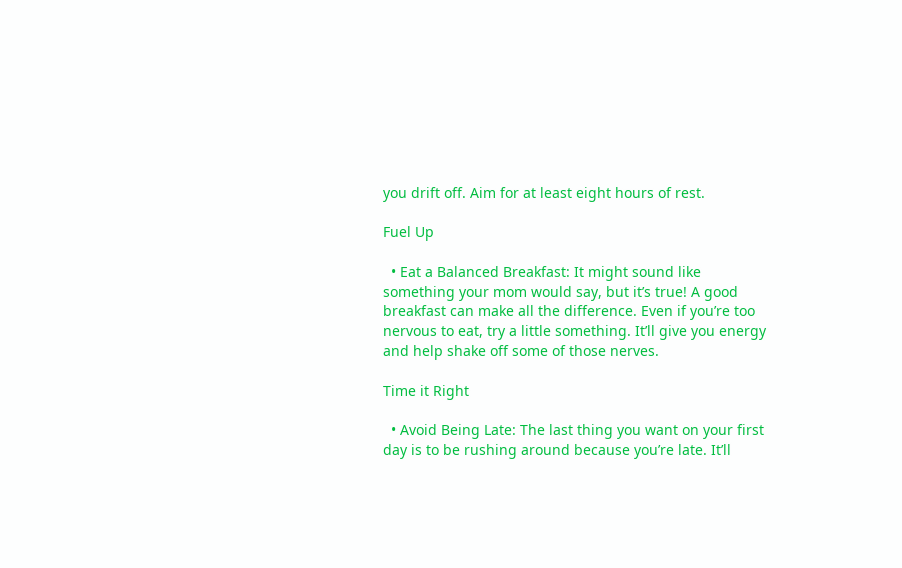you drift off. Aim for at least eight hours of rest.

Fuel Up

  • Eat a Balanced Breakfast: It might sound like something your mom would say, but it’s true! A good breakfast can make all the difference. Even if you’re too nervous to eat, try a little something. It’ll give you energy and help shake off some of those nerves.

Time it Right

  • Avoid Being Late: The last thing you want on your first day is to be rushing around because you’re late. It’ll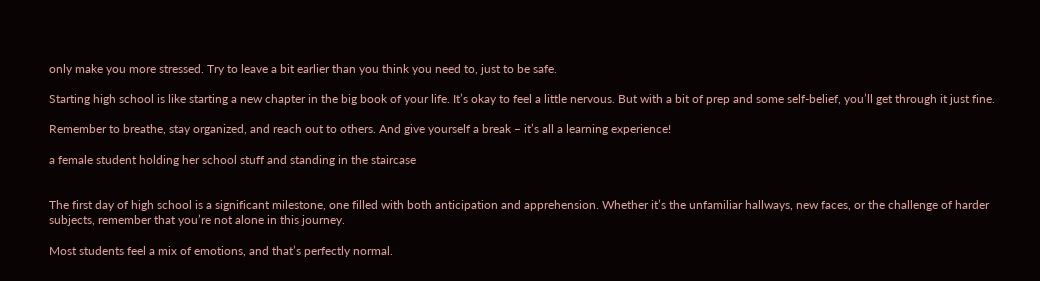only make you more stressed. Try to leave a bit earlier than you think you need to, just to be safe.

Starting high school is like starting a new chapter in the big book of your life. It’s okay to feel a little nervous. But with a bit of prep and some self-belief, you’ll get through it just fine.

Remember to breathe, stay organized, and reach out to others. And give yourself a break – it’s all a learning experience!

a female student holding her school stuff and standing in the staircase


The first day of high school is a significant milestone, one filled with both anticipation and apprehension. Whether it’s the unfamiliar hallways, new faces, or the challenge of harder subjects, remember that you’re not alone in this journey.

Most students feel a mix of emotions, and that’s perfectly normal.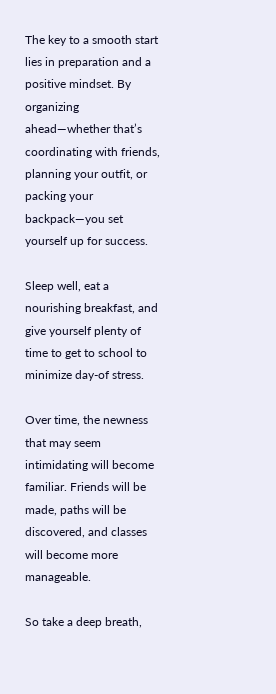The key to a smooth start lies in preparation and a positive mindset. By organizing ahead—whether that’s coordinating with friends, planning your outfit, or packing your backpack—you set yourself up for success.

Sleep well, eat a nourishing breakfast, and give yourself plenty of time to get to school to minimize day-of stress.

Over time, the newness that may seem intimidating will become familiar. Friends will be made, paths will be discovered, and classes will become more manageable.

So take a deep breath,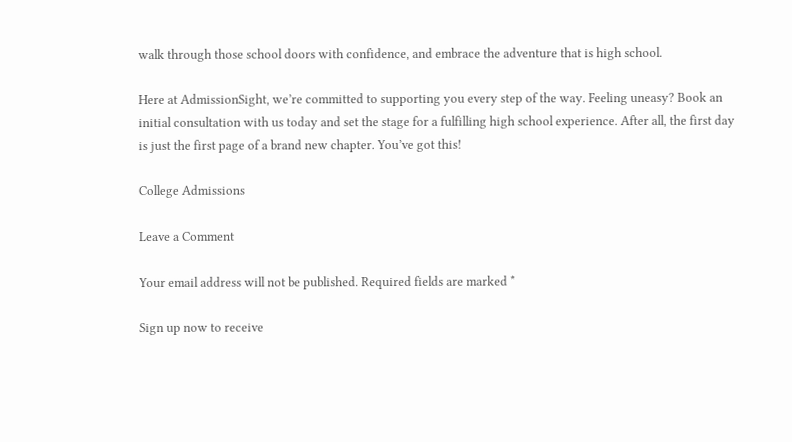walk through those school doors with confidence, and embrace the adventure that is high school.

Here at AdmissionSight, we’re committed to supporting you every step of the way. Feeling uneasy? Book an initial consultation with us today and set the stage for a fulfilling high school experience. After all, the first day is just the first page of a brand new chapter. You’ve got this!

College Admissions

Leave a Comment

Your email address will not be published. Required fields are marked *

Sign up now to receive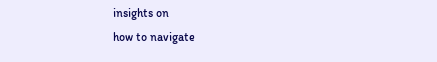insights on
how to navigate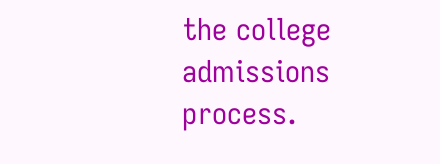the college admissions process.